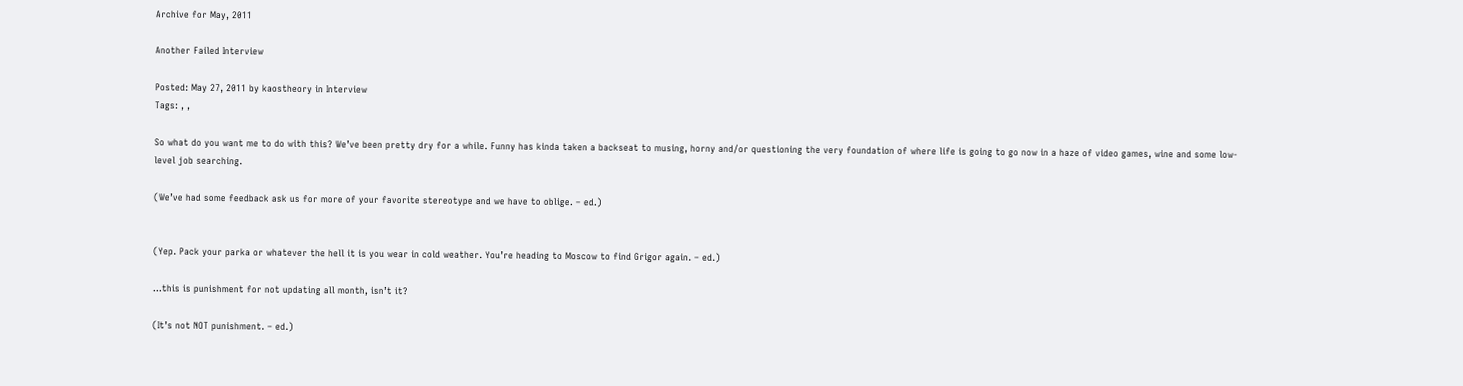Archive for May, 2011

Another Failed Interview

Posted: May 27, 2011 by kaostheory in Interview
Tags: , ,

So what do you want me to do with this? We’ve been pretty dry for a while. Funny has kinda taken a backseat to musing, horny and/or questioning the very foundation of where life is going to go now in a haze of video games, wine and some low-level job searching.

(We’ve had some feedback ask us for more of your favorite stereotype and we have to oblige. – ed.)


(Yep. Pack your parka or whatever the hell it is you wear in cold weather. You’re heading to Moscow to find Grigor again. – ed.)

…this is punishment for not updating all month, isn’t it?

(It’s not NOT punishment. – ed.)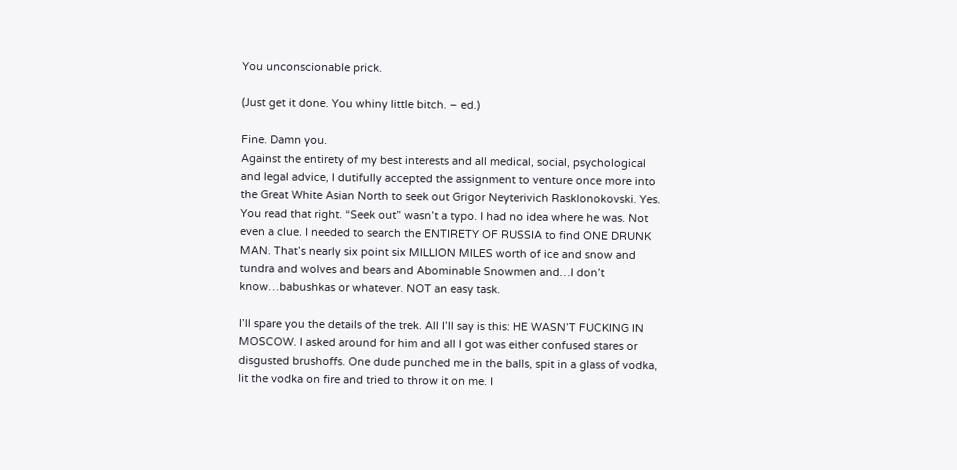You unconscionable prick.

(Just get it done. You whiny little bitch. – ed.)

Fine. Damn you.
Against the entirety of my best interests and all medical, social, psychological and legal advice, I dutifully accepted the assignment to venture once more into the Great White Asian North to seek out Grigor Neyterivich Rasklonokovski. Yes. You read that right. “Seek out” wasn’t a typo. I had no idea where he was. Not even a clue. I needed to search the ENTIRETY OF RUSSIA to find ONE DRUNK MAN. That’s nearly six point six MILLION MILES worth of ice and snow and tundra and wolves and bears and Abominable Snowmen and…I don’t know…babushkas or whatever. NOT an easy task.

I’ll spare you the details of the trek. All I’ll say is this: HE WASN’T FUCKING IN MOSCOW. I asked around for him and all I got was either confused stares or disgusted brushoffs. One dude punched me in the balls, spit in a glass of vodka, lit the vodka on fire and tried to throw it on me. I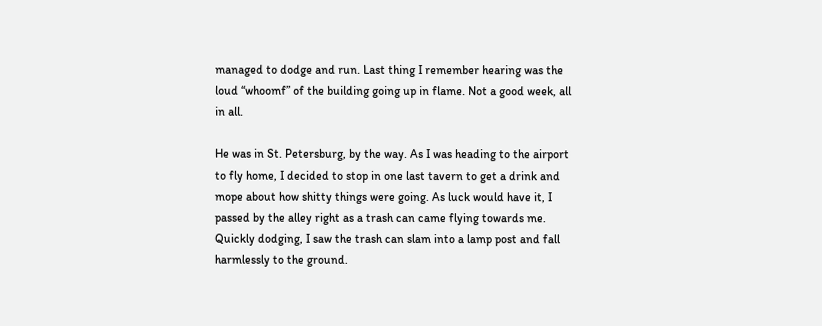managed to dodge and run. Last thing I remember hearing was the loud “whoomf” of the building going up in flame. Not a good week, all in all.

He was in St. Petersburg, by the way. As I was heading to the airport to fly home, I decided to stop in one last tavern to get a drink and mope about how shitty things were going. As luck would have it, I passed by the alley right as a trash can came flying towards me. Quickly dodging, I saw the trash can slam into a lamp post and fall harmlessly to the ground.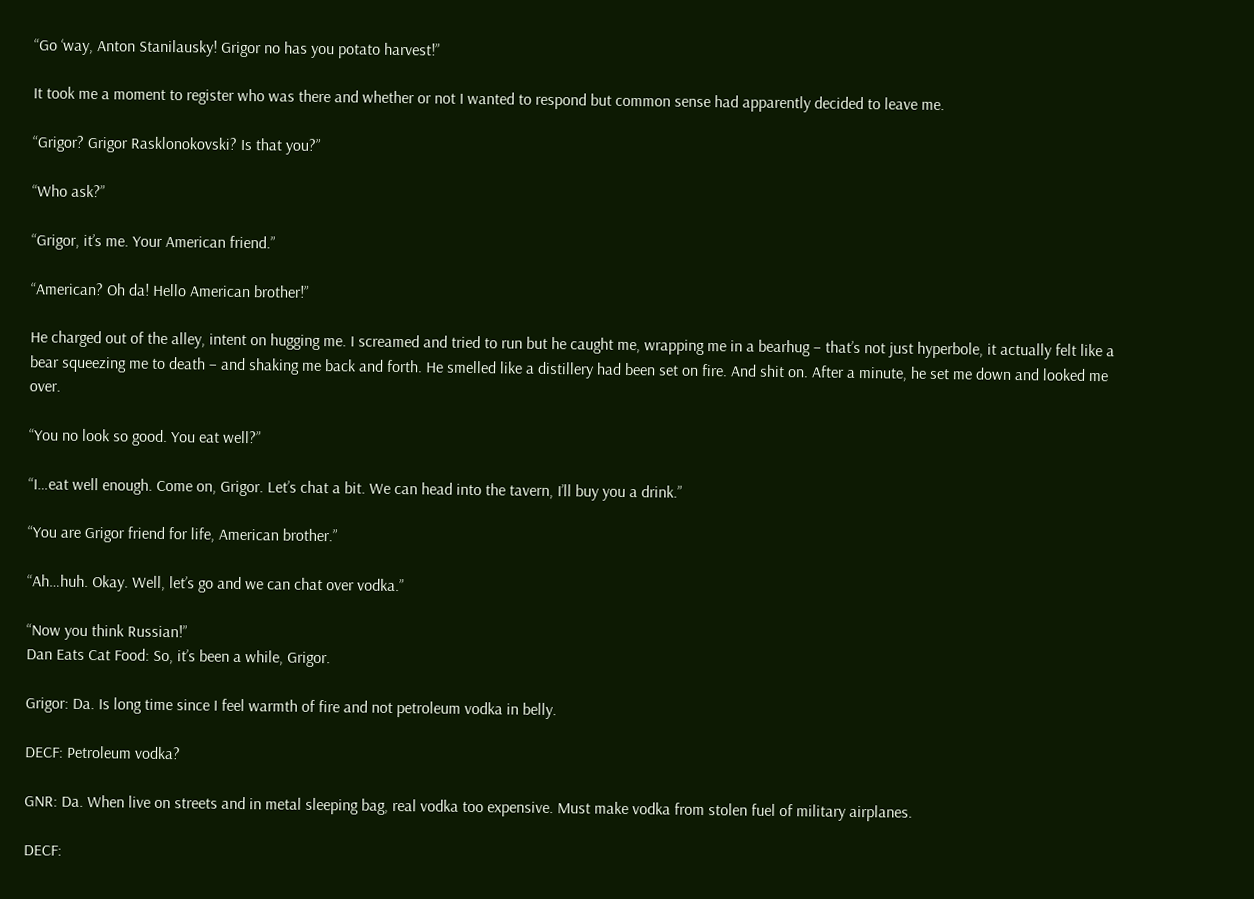“Go ‘way, Anton Stanilausky! Grigor no has you potato harvest!”

It took me a moment to register who was there and whether or not I wanted to respond but common sense had apparently decided to leave me.

“Grigor? Grigor Rasklonokovski? Is that you?”

“Who ask?”

“Grigor, it’s me. Your American friend.”

“American? Oh da! Hello American brother!”

He charged out of the alley, intent on hugging me. I screamed and tried to run but he caught me, wrapping me in a bearhug – that’s not just hyperbole, it actually felt like a bear squeezing me to death – and shaking me back and forth. He smelled like a distillery had been set on fire. And shit on. After a minute, he set me down and looked me over.

“You no look so good. You eat well?”

“I…eat well enough. Come on, Grigor. Let’s chat a bit. We can head into the tavern, I’ll buy you a drink.”

“You are Grigor friend for life, American brother.”

“Ah…huh. Okay. Well, let’s go and we can chat over vodka.”

“Now you think Russian!”
Dan Eats Cat Food: So, it’s been a while, Grigor.

Grigor: Da. Is long time since I feel warmth of fire and not petroleum vodka in belly.

DECF: Petroleum vodka?

GNR: Da. When live on streets and in metal sleeping bag, real vodka too expensive. Must make vodka from stolen fuel of military airplanes.

DECF: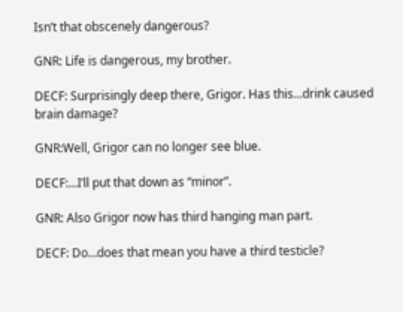Isn’t that obscenely dangerous?

GNR: Life is dangerous, my brother.

DECF: Surprisingly deep there, Grigor. Has this…drink caused brain damage?

GNR:Well, Grigor can no longer see blue.

DECF:…I’ll put that down as “minor”.

GNR: Also Grigor now has third hanging man part.

DECF: Do…does that mean you have a third testicle?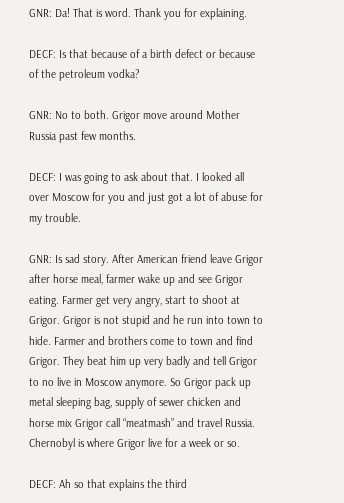GNR: Da! That is word. Thank you for explaining.

DECF: Is that because of a birth defect or because of the petroleum vodka?

GNR: No to both. Grigor move around Mother Russia past few months.

DECF: I was going to ask about that. I looked all over Moscow for you and just got a lot of abuse for my trouble.

GNR: Is sad story. After American friend leave Grigor after horse meal, farmer wake up and see Grigor eating. Farmer get very angry, start to shoot at Grigor. Grigor is not stupid and he run into town to hide. Farmer and brothers come to town and find Grigor. They beat him up very badly and tell Grigor to no live in Moscow anymore. So Grigor pack up metal sleeping bag, supply of sewer chicken and horse mix Grigor call “meatmash” and travel Russia. Chernobyl is where Grigor live for a week or so.

DECF: Ah so that explains the third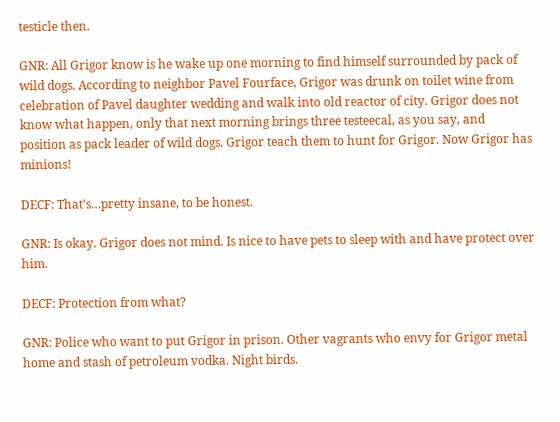testicle then.

GNR: All Grigor know is he wake up one morning to find himself surrounded by pack of wild dogs. According to neighbor Pavel Fourface, Grigor was drunk on toilet wine from celebration of Pavel daughter wedding and walk into old reactor of city. Grigor does not know what happen, only that next morning brings three testeecal, as you say, and position as pack leader of wild dogs. Grigor teach them to hunt for Grigor. Now Grigor has minions!

DECF: That’s…pretty insane, to be honest.

GNR: Is okay. Grigor does not mind. Is nice to have pets to sleep with and have protect over him.

DECF: Protection from what?

GNR: Police who want to put Grigor in prison. Other vagrants who envy for Grigor metal home and stash of petroleum vodka. Night birds.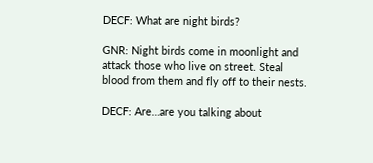DECF: What are night birds?

GNR: Night birds come in moonlight and attack those who live on street. Steal blood from them and fly off to their nests.

DECF: Are…are you talking about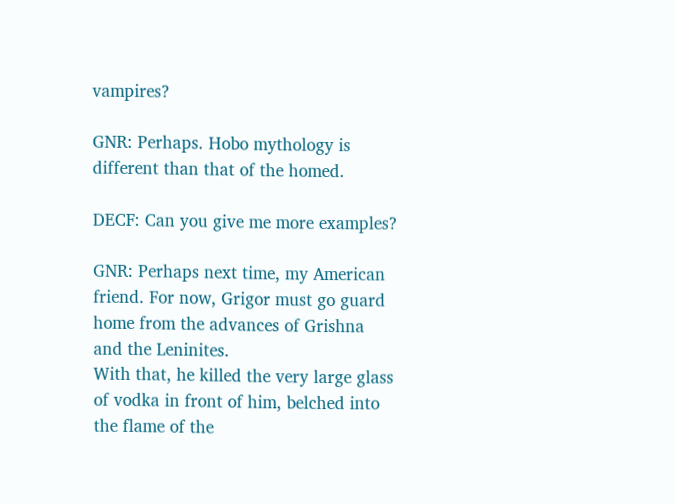vampires?

GNR: Perhaps. Hobo mythology is different than that of the homed.

DECF: Can you give me more examples?

GNR: Perhaps next time, my American friend. For now, Grigor must go guard home from the advances of Grishna and the Leninites.
With that, he killed the very large glass of vodka in front of him, belched into the flame of the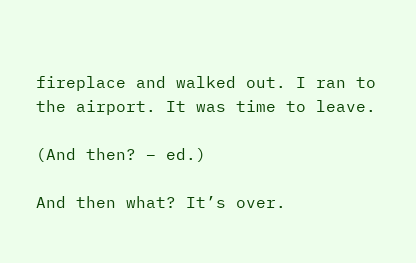fireplace and walked out. I ran to the airport. It was time to leave.

(And then? – ed.)

And then what? It’s over.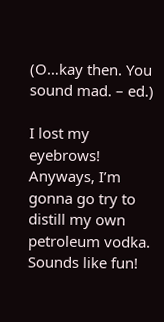(O…kay then. You sound mad. – ed.)

I lost my eyebrows! Anyways, I’m gonna go try to distill my own petroleum vodka. Sounds like fun!